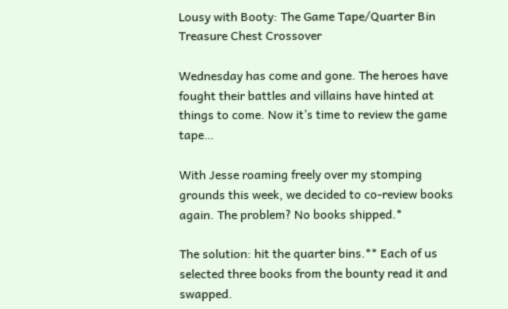Lousy with Booty: The Game Tape/Quarter Bin Treasure Chest Crossover

Wednesday has come and gone. The heroes have fought their battles and villains have hinted at things to come. Now it’s time to review the game tape…

With Jesse roaming freely over my stomping grounds this week, we decided to co-review books again. The problem? No books shipped.*

The solution: hit the quarter bins.** Each of us selected three books from the bounty read it and swapped.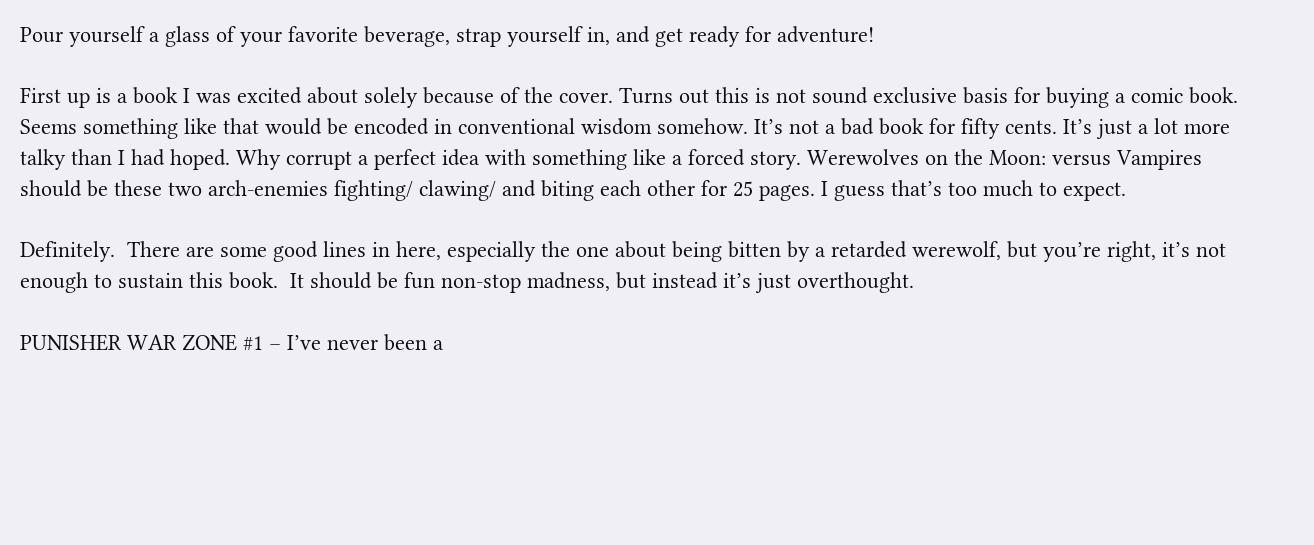Pour yourself a glass of your favorite beverage, strap yourself in, and get ready for adventure!

First up is a book I was excited about solely because of the cover. Turns out this is not sound exclusive basis for buying a comic book. Seems something like that would be encoded in conventional wisdom somehow. It’s not a bad book for fifty cents. It’s just a lot more talky than I had hoped. Why corrupt a perfect idea with something like a forced story. Werewolves on the Moon: versus Vampires should be these two arch-enemies fighting/ clawing/ and biting each other for 25 pages. I guess that’s too much to expect.

Definitely.  There are some good lines in here, especially the one about being bitten by a retarded werewolf, but you’re right, it’s not enough to sustain this book.  It should be fun non-stop madness, but instead it’s just overthought.

PUNISHER WAR ZONE #1 – I’ve never been a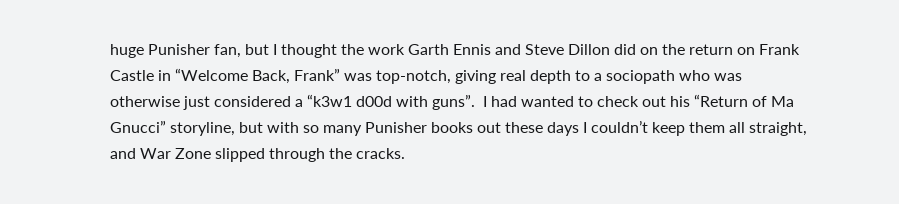huge Punisher fan, but I thought the work Garth Ennis and Steve Dillon did on the return on Frank Castle in “Welcome Back, Frank” was top-notch, giving real depth to a sociopath who was otherwise just considered a “k3w1 d00d with guns”.  I had wanted to check out his “Return of Ma Gnucci” storyline, but with so many Punisher books out these days I couldn’t keep them all straight, and War Zone slipped through the cracks.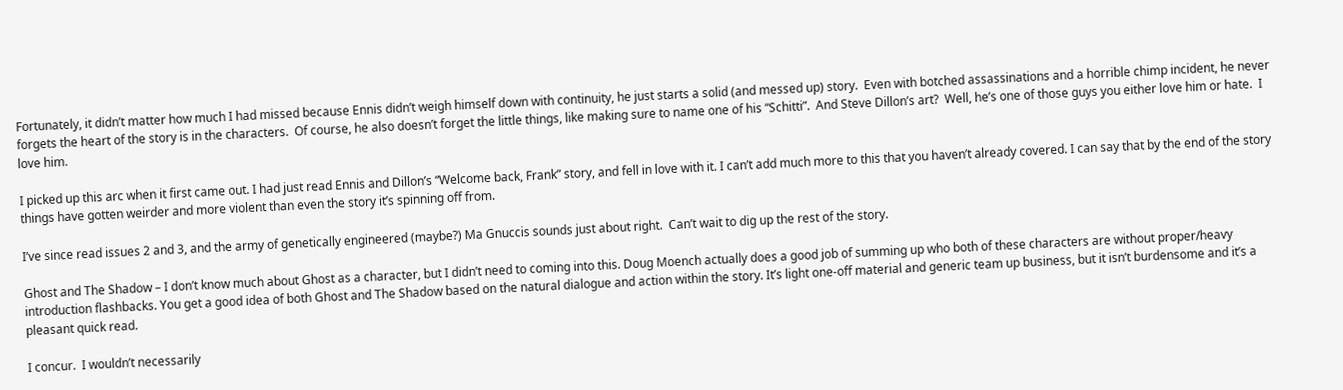Fortunately, it didn’t matter how much I had missed because Ennis didn’t weigh himself down with continuity, he just starts a solid (and messed up) story.  Even with botched assassinations and a horrible chimp incident, he never forgets the heart of the story is in the characters.  Of course, he also doesn’t forget the little things, like making sure to name one of his “Schitti”.  And Steve Dillon’s art?  Well, he’s one of those guys you either love him or hate.  I love him.

I picked up this arc when it first came out. I had just read Ennis and Dillon’s “Welcome back, Frank” story, and fell in love with it. I can’t add much more to this that you haven’t already covered. I can say that by the end of the story things have gotten weirder and more violent than even the story it’s spinning off from.

I’ve since read issues 2 and 3, and the army of genetically engineered (maybe?) Ma Gnuccis sounds just about right.  Can’t wait to dig up the rest of the story.

Ghost and The Shadow – I don’t know much about Ghost as a character, but I didn’t need to coming into this. Doug Moench actually does a good job of summing up who both of these characters are without proper/heavy introduction flashbacks. You get a good idea of both Ghost and The Shadow based on the natural dialogue and action within the story. It’s light one-off material and generic team up business, but it isn’t burdensome and it’s a pleasant quick read.

I concur.  I wouldn’t necessarily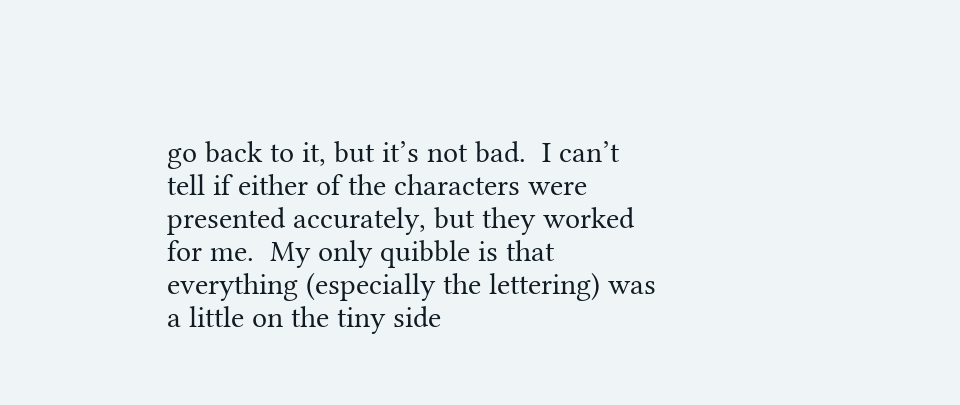go back to it, but it’s not bad.  I can’t tell if either of the characters were presented accurately, but they worked for me.  My only quibble is that everything (especially the lettering) was a little on the tiny side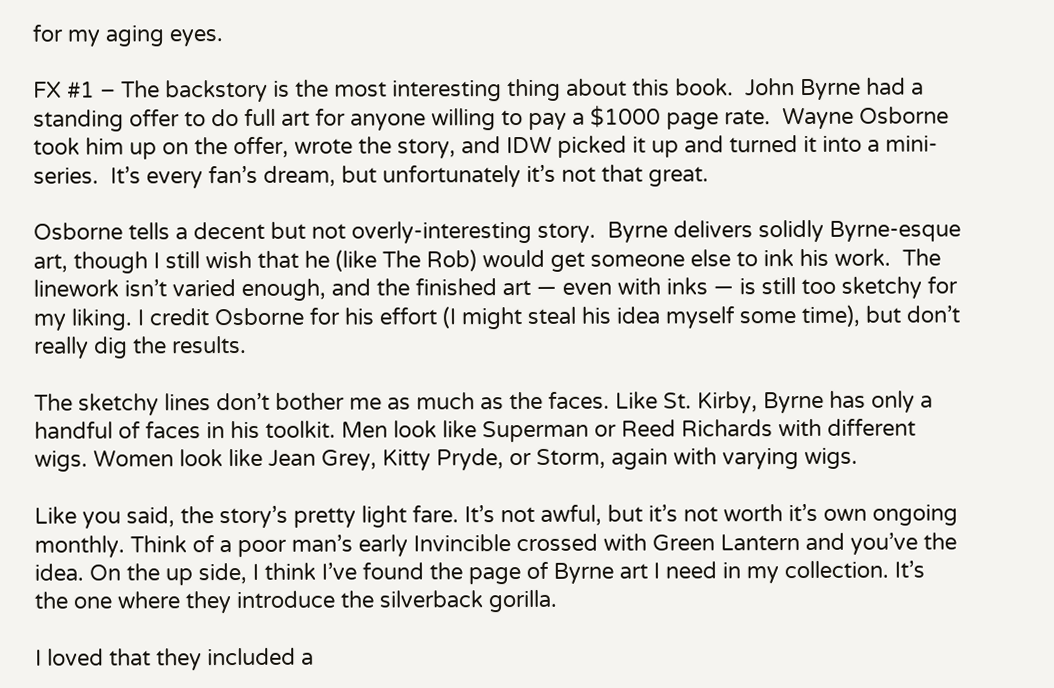for my aging eyes.

FX #1 – The backstory is the most interesting thing about this book.  John Byrne had a standing offer to do full art for anyone willing to pay a $1000 page rate.  Wayne Osborne took him up on the offer, wrote the story, and IDW picked it up and turned it into a mini-series.  It’s every fan’s dream, but unfortunately it’s not that great.

Osborne tells a decent but not overly-interesting story.  Byrne delivers solidly Byrne-esque art, though I still wish that he (like The Rob) would get someone else to ink his work.  The linework isn’t varied enough, and the finished art — even with inks — is still too sketchy for my liking. I credit Osborne for his effort (I might steal his idea myself some time), but don’t really dig the results.

The sketchy lines don’t bother me as much as the faces. Like St. Kirby, Byrne has only a handful of faces in his toolkit. Men look like Superman or Reed Richards with different wigs. Women look like Jean Grey, Kitty Pryde, or Storm, again with varying wigs.

Like you said, the story’s pretty light fare. It’s not awful, but it’s not worth it’s own ongoing monthly. Think of a poor man’s early Invincible crossed with Green Lantern and you’ve the idea. On the up side, I think I’ve found the page of Byrne art I need in my collection. It’s the one where they introduce the silverback gorilla.

I loved that they included a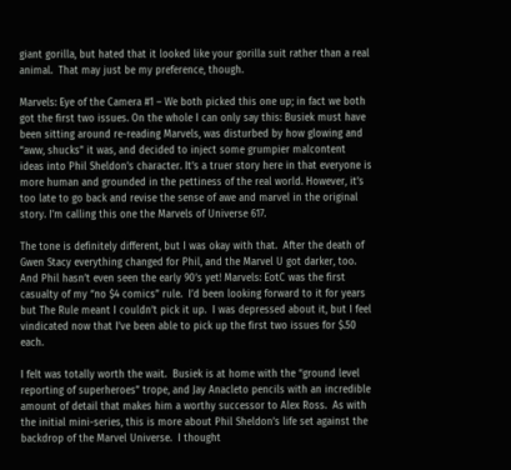giant gorilla, but hated that it looked like your gorilla suit rather than a real animal.  That may just be my preference, though.

Marvels: Eye of the Camera #1 – We both picked this one up; in fact we both got the first two issues. On the whole I can only say this: Busiek must have been sitting around re-reading Marvels, was disturbed by how glowing and “aww, shucks” it was, and decided to inject some grumpier malcontent ideas into Phil Sheldon’s character. It’s a truer story here in that everyone is more human and grounded in the pettiness of the real world. However, it’s too late to go back and revise the sense of awe and marvel in the original story. I’m calling this one the Marvels of Universe 617.

The tone is definitely different, but I was okay with that.  After the death of Gwen Stacy everything changed for Phil, and the Marvel U got darker, too.  And Phil hasn’t even seen the early 90’s yet! Marvels: EotC was the first casualty of my “no $4 comics” rule.  I’d been looking forward to it for years but The Rule meant I couldn’t pick it up.  I was depressed about it, but I feel vindicated now that I’ve been able to pick up the first two issues for $.50 each.

I felt was totally worth the wait.  Busiek is at home with the “ground level reporting of superheroes” trope, and Jay Anacleto pencils with an incredible amount of detail that makes him a worthy successor to Alex Ross.  As with the initial mini-series, this is more about Phil Sheldon’s life set against the backdrop of the Marvel Universe.  I thought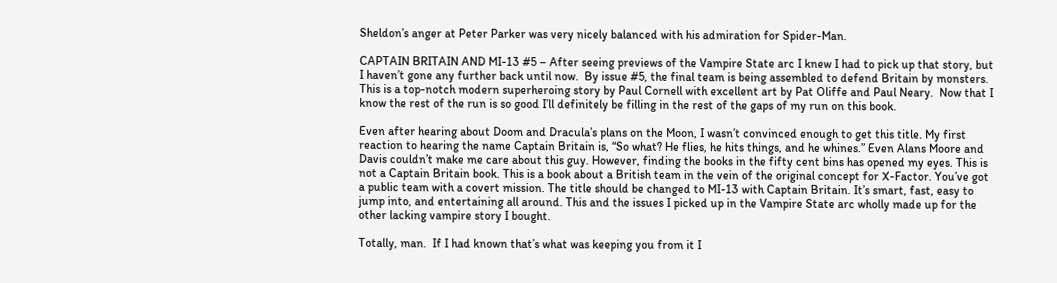Sheldon’s anger at Peter Parker was very nicely balanced with his admiration for Spider-Man.

CAPTAIN BRITAIN AND MI-13 #5 – After seeing previews of the Vampire State arc I knew I had to pick up that story, but I haven’t gone any further back until now.  By issue #5, the final team is being assembled to defend Britain by monsters.  This is a top-notch modern superheroing story by Paul Cornell with excellent art by Pat Oliffe and Paul Neary.  Now that I know the rest of the run is so good I’ll definitely be filling in the rest of the gaps of my run on this book.

Even after hearing about Doom and Dracula’s plans on the Moon, I wasn’t convinced enough to get this title. My first reaction to hearing the name Captain Britain is, “So what? He flies, he hits things, and he whines.” Even Alans Moore and Davis couldn’t make me care about this guy. However, finding the books in the fifty cent bins has opened my eyes. This is not a Captain Britain book. This is a book about a British team in the vein of the original concept for X-Factor. You’ve got a public team with a covert mission. The title should be changed to MI-13 with Captain Britain. It’s smart, fast, easy to jump into, and entertaining all around. This and the issues I picked up in the Vampire State arc wholly made up for the other lacking vampire story I bought.

Totally, man.  If I had known that’s what was keeping you from it I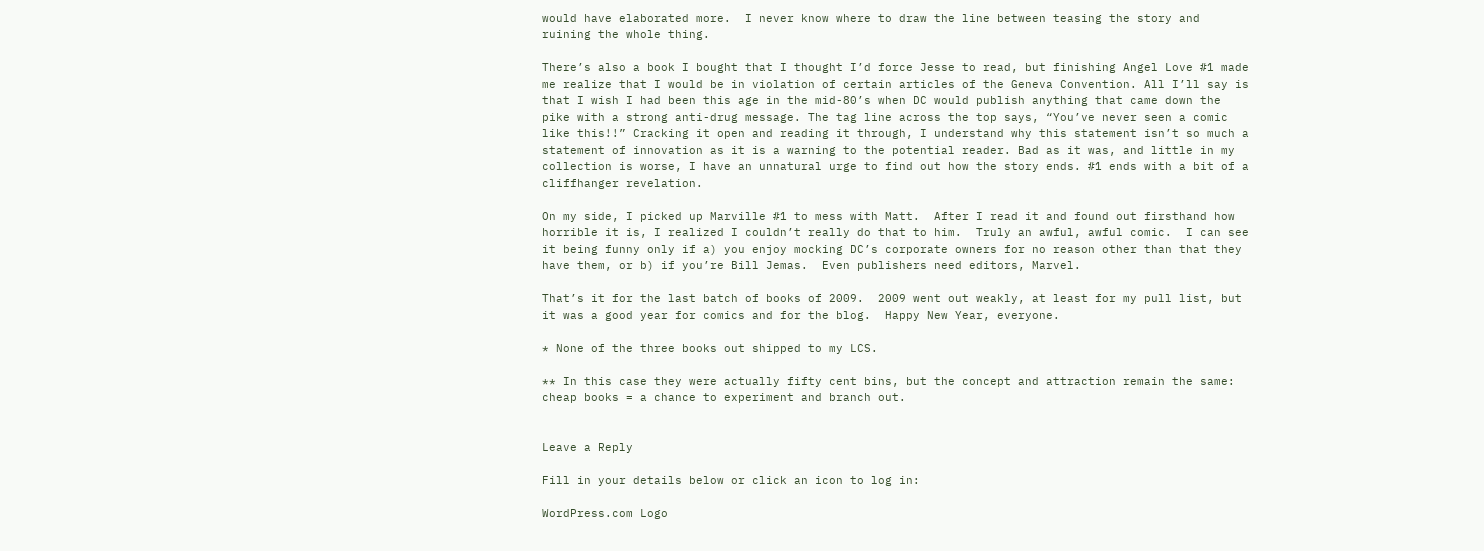would have elaborated more.  I never know where to draw the line between teasing the story and ruining the whole thing.

There’s also a book I bought that I thought I’d force Jesse to read, but finishing Angel Love #1 made me realize that I would be in violation of certain articles of the Geneva Convention. All I’ll say is that I wish I had been this age in the mid-80’s when DC would publish anything that came down the pike with a strong anti-drug message. The tag line across the top says, “You’ve never seen a comic like this!!” Cracking it open and reading it through, I understand why this statement isn’t so much a statement of innovation as it is a warning to the potential reader. Bad as it was, and little in my collection is worse, I have an unnatural urge to find out how the story ends. #1 ends with a bit of a cliffhanger revelation.

On my side, I picked up Marville #1 to mess with Matt.  After I read it and found out firsthand how horrible it is, I realized I couldn’t really do that to him.  Truly an awful, awful comic.  I can see it being funny only if a) you enjoy mocking DC’s corporate owners for no reason other than that they have them, or b) if you’re Bill Jemas.  Even publishers need editors, Marvel.

That’s it for the last batch of books of 2009.  2009 went out weakly, at least for my pull list, but it was a good year for comics and for the blog.  Happy New Year, everyone.

* None of the three books out shipped to my LCS.

** In this case they were actually fifty cent bins, but the concept and attraction remain the same: cheap books = a chance to experiment and branch out.


Leave a Reply

Fill in your details below or click an icon to log in:

WordPress.com Logo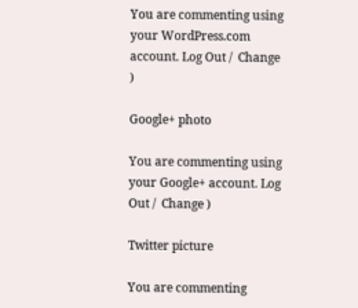You are commenting using your WordPress.com account. Log Out /  Change )

Google+ photo

You are commenting using your Google+ account. Log Out /  Change )

Twitter picture

You are commenting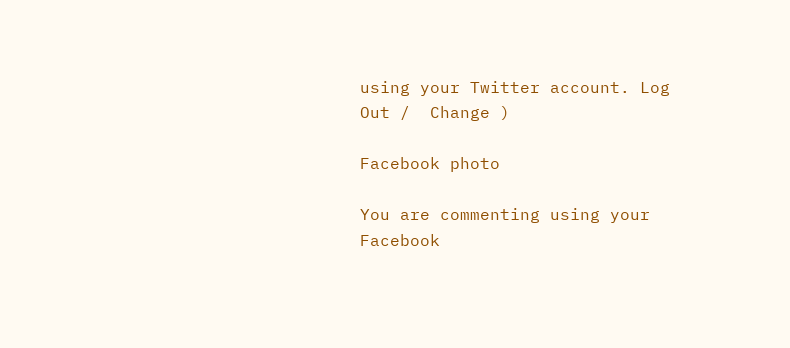using your Twitter account. Log Out /  Change )

Facebook photo

You are commenting using your Facebook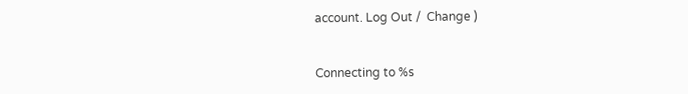account. Log Out /  Change )


Connecting to %s